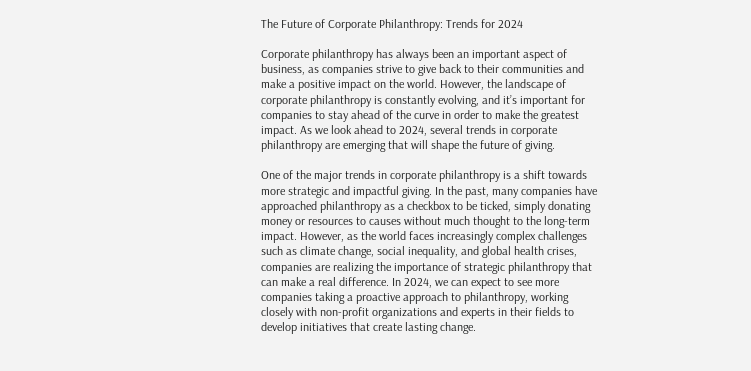The Future of Corporate Philanthropy: Trends for 2024

Corporate philanthropy has always been an important aspect of business, as companies strive to give back to their communities and make a positive impact on the world. However, the landscape of corporate philanthropy is constantly evolving, and it’s important for companies to stay ahead of the curve in order to make the greatest impact. As we look ahead to 2024, several trends in corporate philanthropy are emerging that will shape the future of giving.

One of the major trends in corporate philanthropy is a shift towards more strategic and impactful giving. In the past, many companies have approached philanthropy as a checkbox to be ticked, simply donating money or resources to causes without much thought to the long-term impact. However, as the world faces increasingly complex challenges such as climate change, social inequality, and global health crises, companies are realizing the importance of strategic philanthropy that can make a real difference. In 2024, we can expect to see more companies taking a proactive approach to philanthropy, working closely with non-profit organizations and experts in their fields to develop initiatives that create lasting change.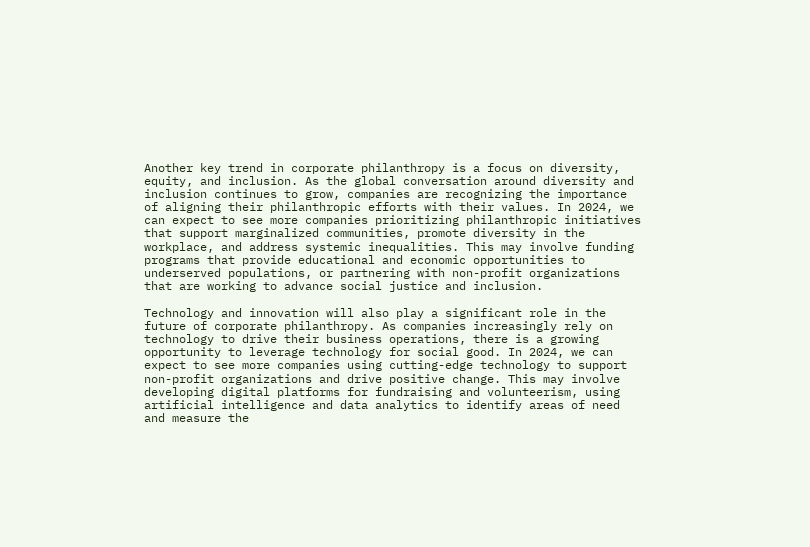Another key trend in corporate philanthropy is a focus on diversity, equity, and inclusion. As the global conversation around diversity and inclusion continues to grow, companies are recognizing the importance of aligning their philanthropic efforts with their values. In 2024, we can expect to see more companies prioritizing philanthropic initiatives that support marginalized communities, promote diversity in the workplace, and address systemic inequalities. This may involve funding programs that provide educational and economic opportunities to underserved populations, or partnering with non-profit organizations that are working to advance social justice and inclusion.

Technology and innovation will also play a significant role in the future of corporate philanthropy. As companies increasingly rely on technology to drive their business operations, there is a growing opportunity to leverage technology for social good. In 2024, we can expect to see more companies using cutting-edge technology to support non-profit organizations and drive positive change. This may involve developing digital platforms for fundraising and volunteerism, using artificial intelligence and data analytics to identify areas of need and measure the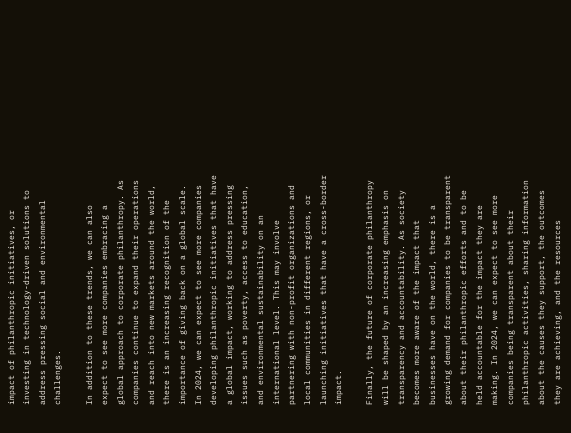impact of philanthropic initiatives, or investing in technology-driven solutions to address pressing social and environmental challenges.

In addition to these trends, we can also expect to see more companies embracing a global approach to corporate philanthropy. As companies continue to expand their operations and reach into new markets around the world, there is an increasing recognition of the importance of giving back on a global scale. In 2024, we can expect to see more companies developing philanthropic initiatives that have a global impact, working to address pressing issues such as poverty, access to education, and environmental sustainability on an international level. This may involve partnering with non-profit organizations and local communities in different regions, or launching initiatives that have a cross-border impact.

Finally, the future of corporate philanthropy will be shaped by an increasing emphasis on transparency and accountability. As society becomes more aware of the impact that businesses have on the world, there is a growing demand for companies to be transparent about their philanthropic efforts and to be held accountable for the impact they are making. In 2024, we can expect to see more companies being transparent about their philanthropic activities, sharing information about the causes they support, the outcomes they are achieving, and the resources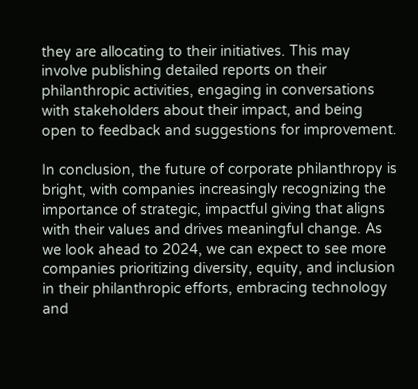they are allocating to their initiatives. This may involve publishing detailed reports on their philanthropic activities, engaging in conversations with stakeholders about their impact, and being open to feedback and suggestions for improvement.

In conclusion, the future of corporate philanthropy is bright, with companies increasingly recognizing the importance of strategic, impactful giving that aligns with their values and drives meaningful change. As we look ahead to 2024, we can expect to see more companies prioritizing diversity, equity, and inclusion in their philanthropic efforts, embracing technology and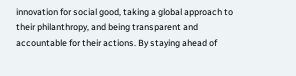innovation for social good, taking a global approach to their philanthropy, and being transparent and accountable for their actions. By staying ahead of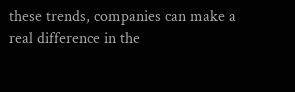these trends, companies can make a real difference in the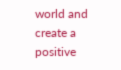world and create a positive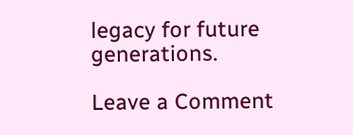legacy for future generations.

Leave a Comment